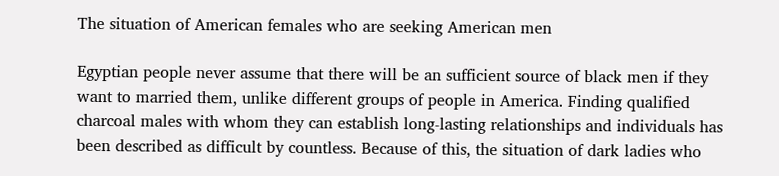The situation of American females who are seeking American men

Egyptian people never assume that there will be an sufficient source of black men if they want to married them, unlike different groups of people in America. Finding qualified charcoal males with whom they can establish long-lasting relationships and individuals has been described as difficult by countless. Because of this, the situation of dark ladies who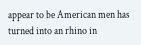appear to be American men has turned into an rhino in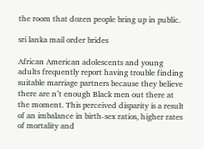the room that dozen people bring up in public.

sri lanka mail order brides

African American adolescents and young adults frequently report having trouble finding suitable marriage partners because they believe there are n’t enough Black men out there at the moment. This perceived disparity is a result of an imbalance in birth-sex ratios, higher rates of mortality and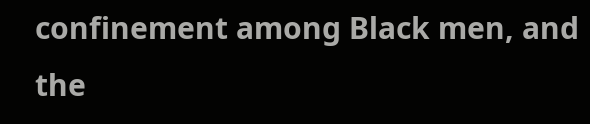confinement among Black men, and the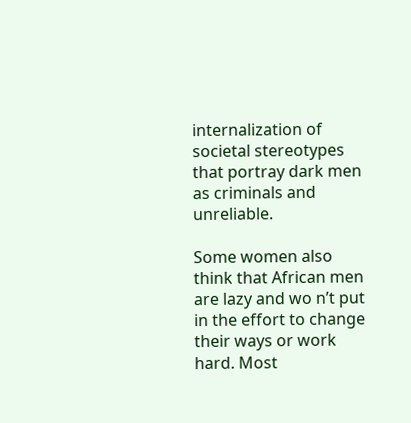internalization of societal stereotypes that portray dark men as criminals and unreliable.

Some women also think that African men are lazy and wo n’t put in the effort to change their ways or work hard. Most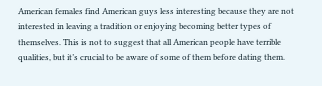American females find American guys less interesting because they are not interested in leaving a tradition or enjoying becoming better types of themselves. This is not to suggest that all American people have terrible qualities, but it’s crucial to be aware of some of them before dating them.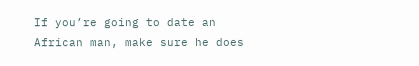If you’re going to date an African man, make sure he does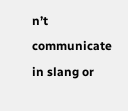n’t communicate in slang or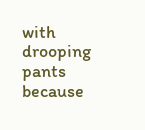with drooping pants because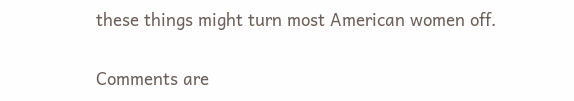these things might turn most American women off.

Comments are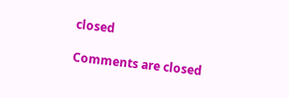closed

Comments are closed